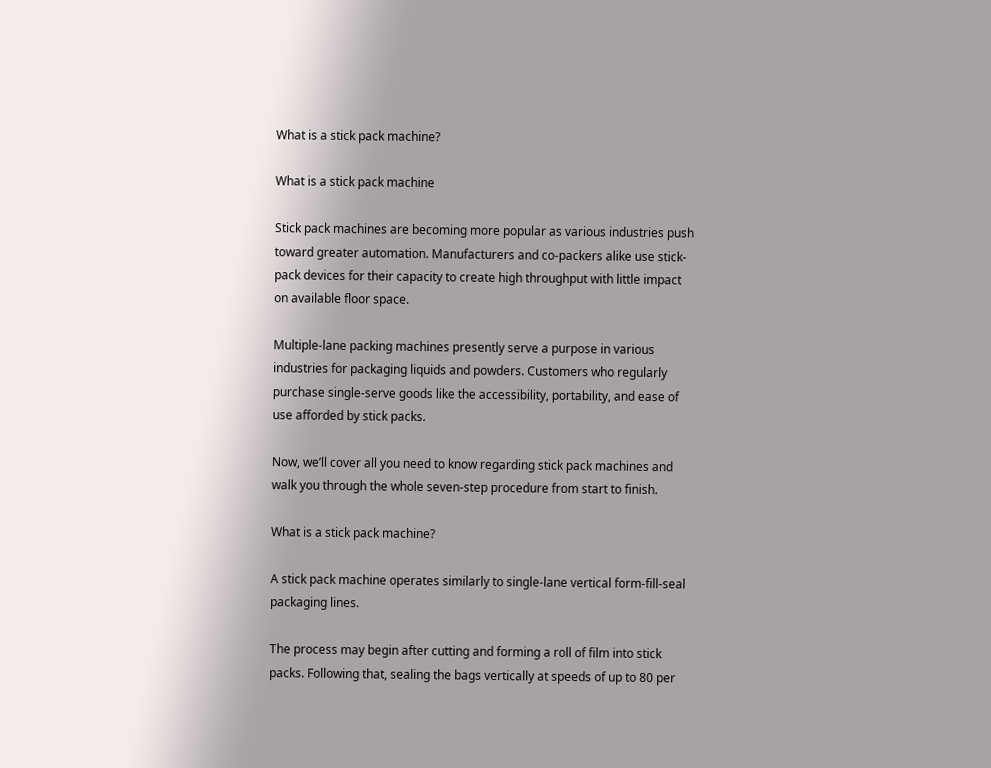What is a stick pack machine?

What is a stick pack machine

Stick pack machines are becoming more popular as various industries push toward greater automation. Manufacturers and co-packers alike use stick-pack devices for their capacity to create high throughput with little impact on available floor space.

Multiple-lane packing machines presently serve a purpose in various industries for packaging liquids and powders. Customers who regularly purchase single-serve goods like the accessibility, portability, and ease of use afforded by stick packs.

Now, we’ll cover all you need to know regarding stick pack machines and walk you through the whole seven-step procedure from start to finish.

What is a stick pack machine?

A stick pack machine operates similarly to single-lane vertical form-fill-seal packaging lines.

The process may begin after cutting and forming a roll of film into stick packs. Following that, sealing the bags vertically at speeds of up to 80 per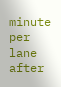minute per lane after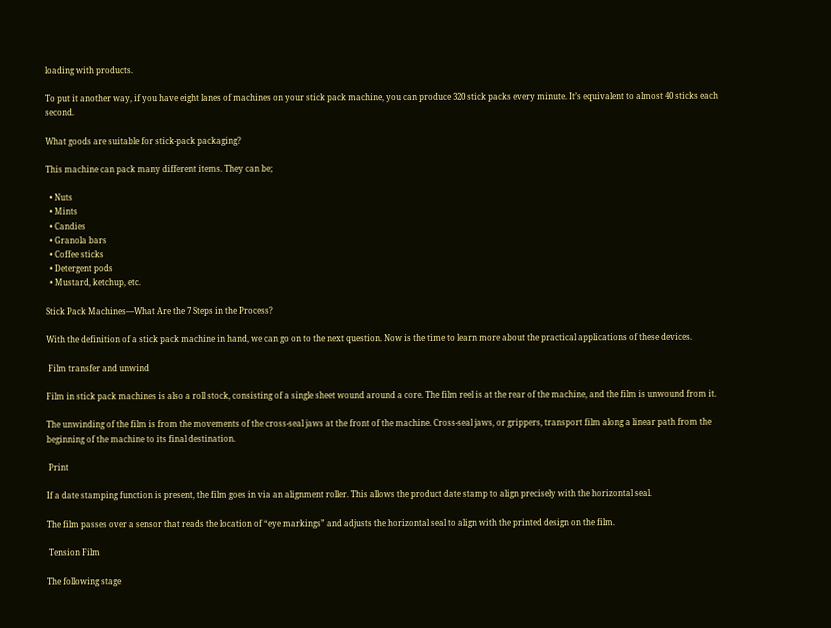loading with products.

To put it another way, if you have eight lanes of machines on your stick pack machine, you can produce 320 stick packs every minute. It’s equivalent to almost 40 sticks each second.

What goods are suitable for stick-pack packaging?

This machine can pack many different items. They can be;

  • Nuts
  • Mints
  • Candies
  • Granola bars
  • Coffee sticks
  • Detergent pods
  • Mustard, ketchup, etc.

Stick Pack Machines—What Are the 7 Steps in the Process?

With the definition of a stick pack machine in hand, we can go on to the next question. Now is the time to learn more about the practical applications of these devices.

 Film transfer and unwind

Film in stick pack machines is also a roll stock, consisting of a single sheet wound around a core. The film reel is at the rear of the machine, and the film is unwound from it.

The unwinding of the film is from the movements of the cross-seal jaws at the front of the machine. Cross-seal jaws, or grippers, transport film along a linear path from the beginning of the machine to its final destination.

 Print

If a date stamping function is present, the film goes in via an alignment roller. This allows the product date stamp to align precisely with the horizontal seal.

The film passes over a sensor that reads the location of “eye markings” and adjusts the horizontal seal to align with the printed design on the film.

 Tension Film

The following stage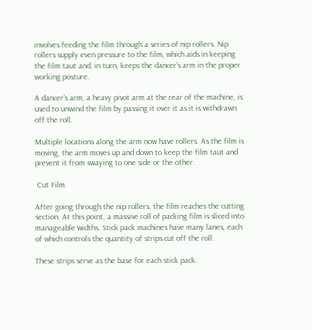involves feeding the film through a series of nip rollers. Nip rollers supply even pressure to the film, which aids in keeping the film taut and, in turn, keeps the dancer’s arm in the proper working posture.

A dancer’s arm, a heavy pivot arm at the rear of the machine, is used to unwind the film by passing it over it as it is withdrawn off the roll.

Multiple locations along the arm now have rollers. As the film is moving, the arm moves up and down to keep the film taut and prevent it from swaying to one side or the other.

 Cut Film

After going through the nip rollers, the film reaches the cutting section. At this point, a massive roll of packing film is sliced into manageable widths. Stick pack machines have many lanes, each of which controls the quantity of strips cut off the roll.

These strips serve as the base for each stick pack.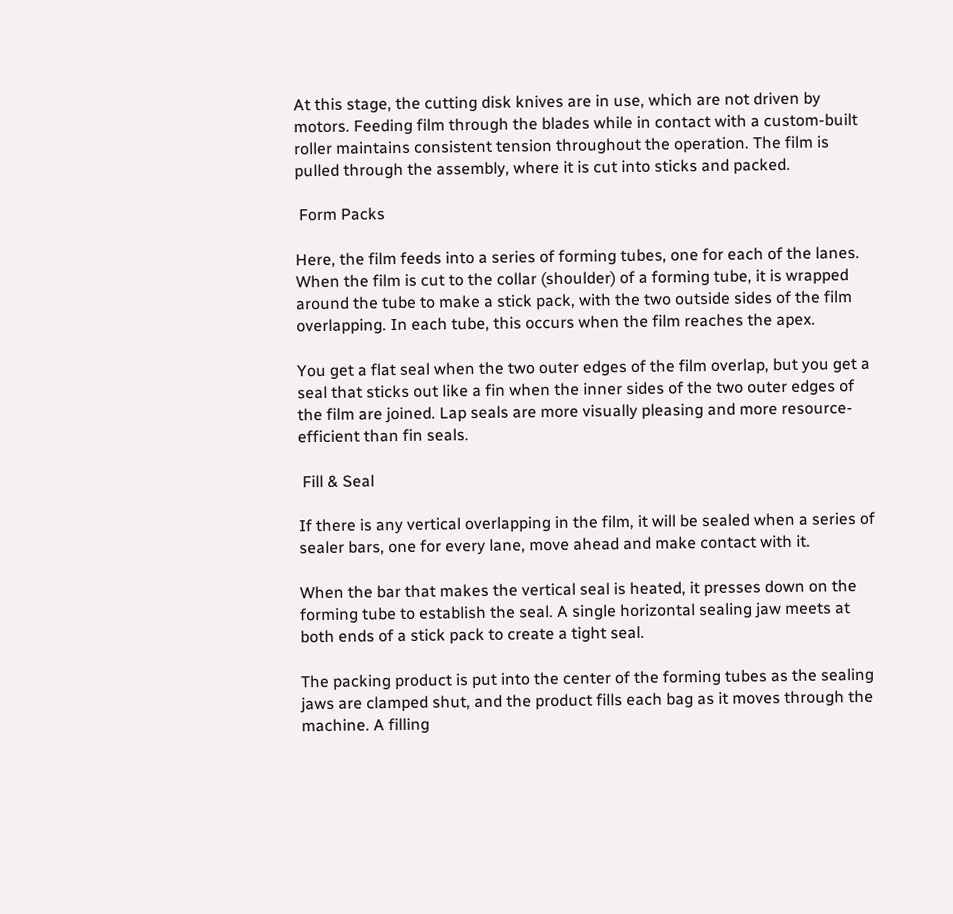At this stage, the cutting disk knives are in use, which are not driven by motors. Feeding film through the blades while in contact with a custom-built roller maintains consistent tension throughout the operation. The film is pulled through the assembly, where it is cut into sticks and packed.

 Form Packs

Here, the film feeds into a series of forming tubes, one for each of the lanes. When the film is cut to the collar (shoulder) of a forming tube, it is wrapped around the tube to make a stick pack, with the two outside sides of the film overlapping. In each tube, this occurs when the film reaches the apex.

You get a flat seal when the two outer edges of the film overlap, but you get a seal that sticks out like a fin when the inner sides of the two outer edges of the film are joined. Lap seals are more visually pleasing and more resource-efficient than fin seals.

 Fill & Seal

If there is any vertical overlapping in the film, it will be sealed when a series of sealer bars, one for every lane, move ahead and make contact with it.

When the bar that makes the vertical seal is heated, it presses down on the forming tube to establish the seal. A single horizontal sealing jaw meets at both ends of a stick pack to create a tight seal.

The packing product is put into the center of the forming tubes as the sealing jaws are clamped shut, and the product fills each bag as it moves through the machine. A filling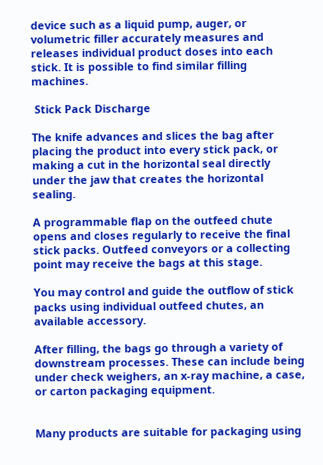device such as a liquid pump, auger, or volumetric filler accurately measures and releases individual product doses into each stick. It is possible to find similar filling machines.

 Stick Pack Discharge

The knife advances and slices the bag after placing the product into every stick pack, or making a cut in the horizontal seal directly under the jaw that creates the horizontal sealing.

A programmable flap on the outfeed chute opens and closes regularly to receive the final stick packs. Outfeed conveyors or a collecting point may receive the bags at this stage.

You may control and guide the outflow of stick packs using individual outfeed chutes, an available accessory.

After filling, the bags go through a variety of downstream processes. These can include being under check weighers, an x-ray machine, a case, or carton packaging equipment.


Many products are suitable for packaging using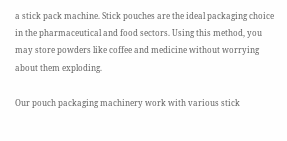a stick pack machine. Stick pouches are the ideal packaging choice in the pharmaceutical and food sectors. Using this method, you may store powders like coffee and medicine without worrying about them exploding.

Our pouch packaging machinery work with various stick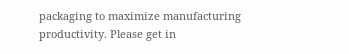packaging to maximize manufacturing productivity. Please get in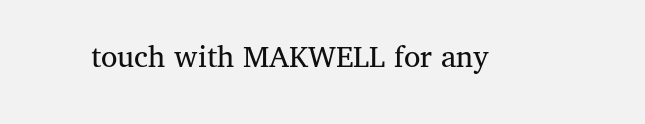touch with MAKWELL for any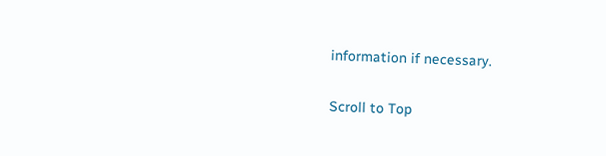information if necessary.

Scroll to Top